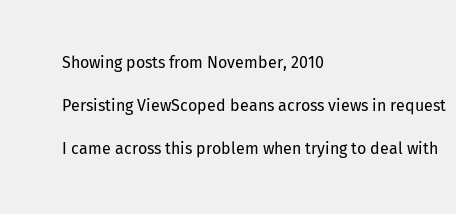Showing posts from November, 2010

Persisting ViewScoped beans across views in request

I came across this problem when trying to deal with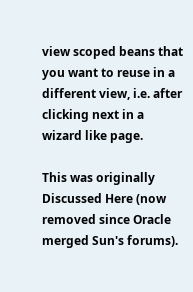view scoped beans that you want to reuse in a different view, i.e. after clicking next in a wizard like page.

This was originally Discussed Here (now removed since Oracle merged Sun's forums).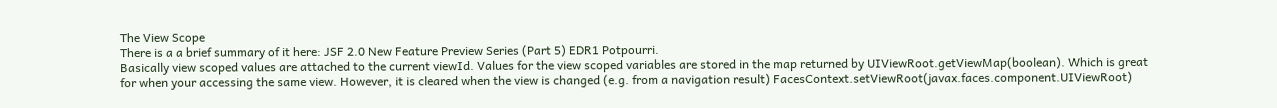The View Scope
There is a a brief summary of it here: JSF 2.0 New Feature Preview Series (Part 5) EDR1 Potpourri.
Basically view scoped values are attached to the current viewId. Values for the view scoped variables are stored in the map returned by UIViewRoot.getViewMap(boolean). Which is great for when your accessing the same view. However, it is cleared when the view is changed (e.g. from a navigation result) FacesContext.setViewRoot(javax.faces.component.UIViewRoot)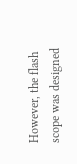However, the flash scope was designed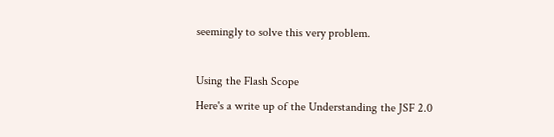seemingly to solve this very problem.

Using the Flash Scope
Here's a write up of the Understanding the JSF 2.0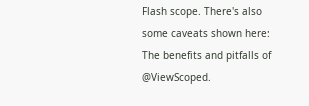Flash scope. There's also some caveats shown here: The benefits and pitfalls of @ViewScoped.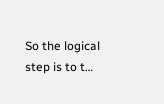So the logical step is to t…